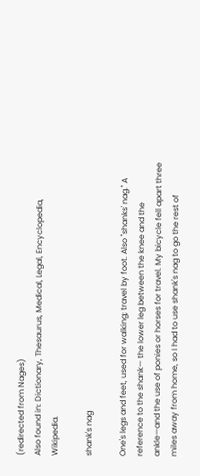(redirected from Nages)
Also found in: Dictionary, Thesaurus, Medical, Legal, Encyclopedia, Wikipedia.

shank's nag

One's legs and feet, used for walking; travel by foot. Also "shanks' nag." A reference to the shank— the lower leg between the knee and the ankle—and the use of ponies or horses for travel. My bicycle fell apart three miles away from home, so I had to use shank's nag to go the rest of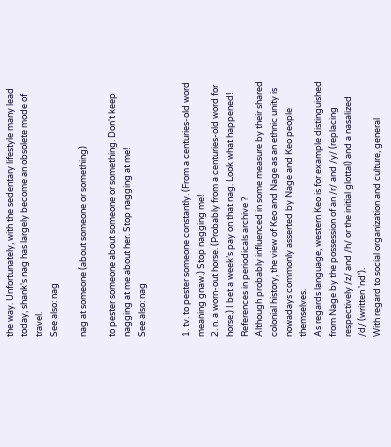the way. Unfortunately, with the sedentary lifestyle many lead today, shank's nag has largely become an obsolete mode of travel.
See also: nag

nag at someone (about someone or something)

to pester someone about someone or something. Don't keep nagging at me about her. Stop nagging at me!
See also: nag


1. tv. to pester someone constantly. (From a centuries-old word meaning gnaw.) Stop nagging me!
2. n. a worn-out horse. (Probably from a centuries-old word for horse.) I bet a week’s pay on that nag. Look what happened!
References in periodicals archive ?
Although probably influenced in some measure by their shared colonial history, the view of Keo and Nage as an ethnic unity is nowadays commonly asserted by Nage and Keo people themselves.
As regards language, western Keo is for example distinguished from Nage by the possession of an /r/ and /y/ (replacing respectively /z/ and /h/ or the initial glottal) and a nasalized /d/ (written 'nd').
With regard to social organization and culture, general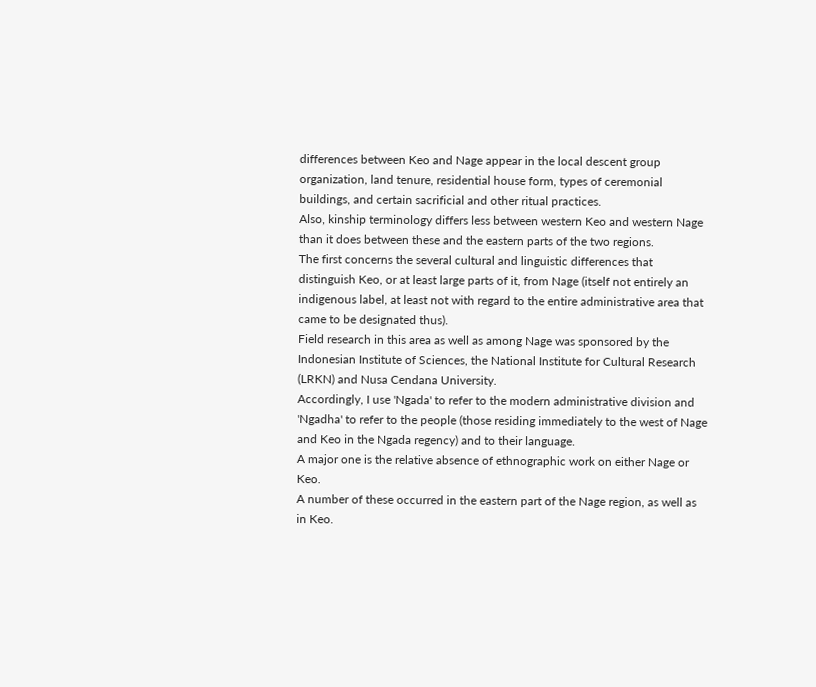differences between Keo and Nage appear in the local descent group organization, land tenure, residential house form, types of ceremonial buildings, and certain sacrificial and other ritual practices.
Also, kinship terminology differs less between western Keo and western Nage than it does between these and the eastern parts of the two regions.
The first concerns the several cultural and linguistic differences that distinguish Keo, or at least large parts of it, from Nage (itself not entirely an indigenous label, at least not with regard to the entire administrative area that came to be designated thus).
Field research in this area as well as among Nage was sponsored by the Indonesian Institute of Sciences, the National Institute for Cultural Research (LRKN) and Nusa Cendana University.
Accordingly, I use 'Ngada' to refer to the modern administrative division and 'Ngadha' to refer to the people (those residing immediately to the west of Nage and Keo in the Ngada regency) and to their language.
A major one is the relative absence of ethnographic work on either Nage or Keo.
A number of these occurred in the eastern part of the Nage region, as well as in Keo.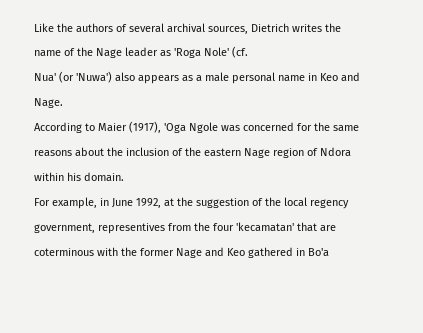Like the authors of several archival sources, Dietrich writes the name of the Nage leader as 'Roga Nole' (cf.
Nua' (or 'Nuwa') also appears as a male personal name in Keo and Nage.
According to Maier (1917), 'Oga Ngole was concerned for the same reasons about the inclusion of the eastern Nage region of Ndora within his domain.
For example, in June 1992, at the suggestion of the local regency government, representives from the four 'kecamatan' that are coterminous with the former Nage and Keo gathered in Bo'a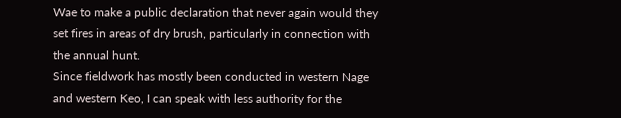Wae to make a public declaration that never again would they set fires in areas of dry brush, particularly in connection with the annual hunt.
Since fieldwork has mostly been conducted in western Nage and western Keo, I can speak with less authority for the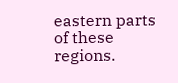eastern parts of these regions.